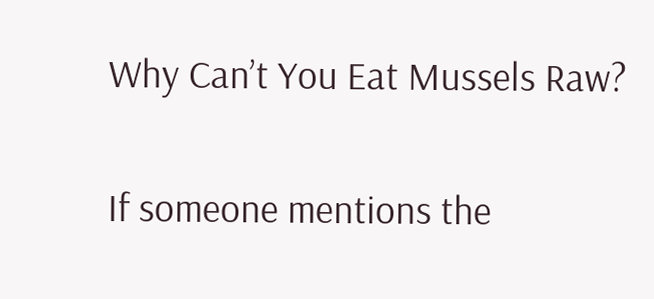Why Can’t You Eat Mussels Raw?

If someone mentions the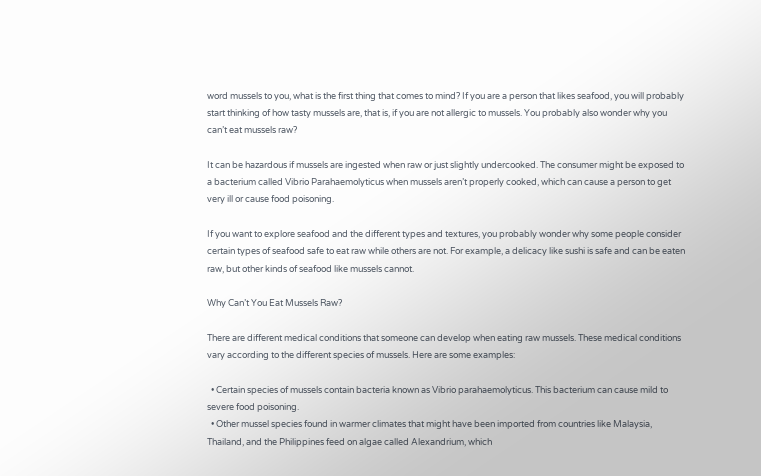word mussels to you, what is the first thing that comes to mind? If you are a person that likes seafood, you will probably start thinking of how tasty mussels are, that is, if you are not allergic to mussels. You probably also wonder why you can’t eat mussels raw?

It can be hazardous if mussels are ingested when raw or just slightly undercooked. The consumer might be exposed to a bacterium called Vibrio Parahaemolyticus when mussels aren’t properly cooked, which can cause a person to get very ill or cause food poisoning.

If you want to explore seafood and the different types and textures, you probably wonder why some people consider certain types of seafood safe to eat raw while others are not. For example, a delicacy like sushi is safe and can be eaten raw, but other kinds of seafood like mussels cannot.

Why Can’t You Eat Mussels Raw?

There are different medical conditions that someone can develop when eating raw mussels. These medical conditions vary according to the different species of mussels. Here are some examples:

  • Certain species of mussels contain bacteria known as Vibrio parahaemolyticus. This bacterium can cause mild to severe food poisoning.
  • Other mussel species found in warmer climates that might have been imported from countries like Malaysia, Thailand, and the Philippines feed on algae called Alexandrium, which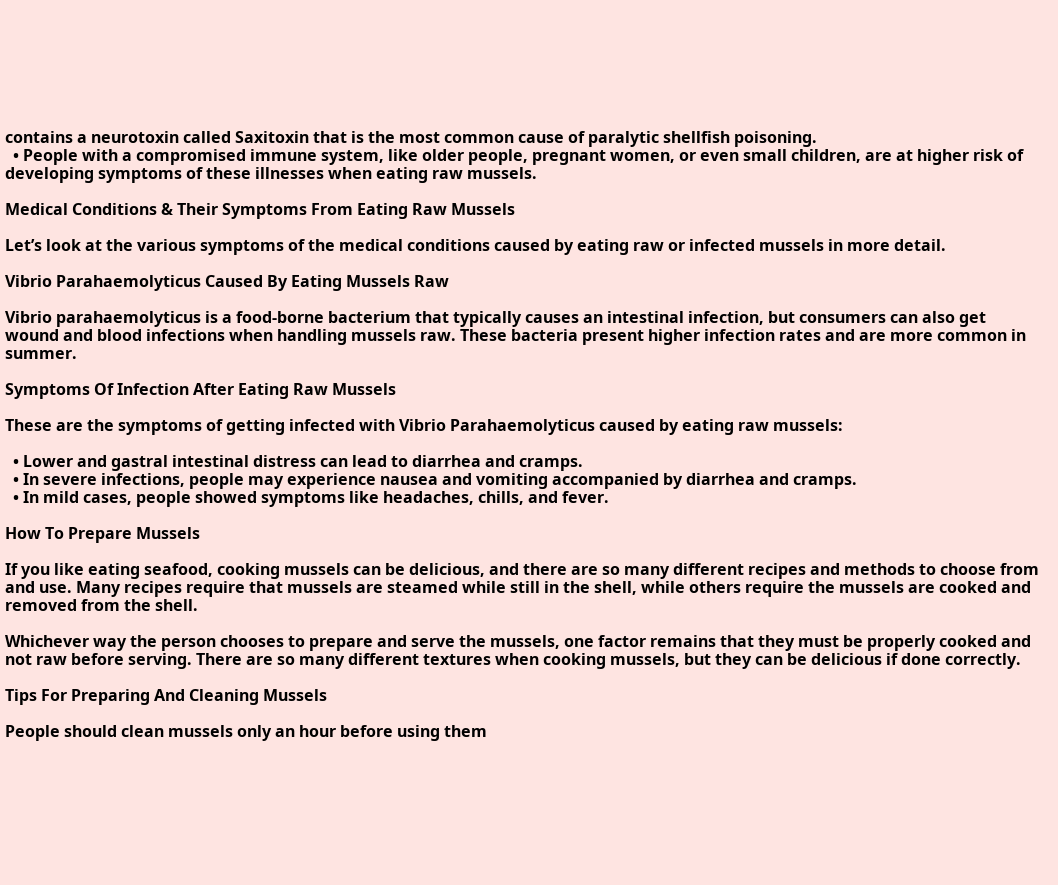contains a neurotoxin called Saxitoxin that is the most common cause of paralytic shellfish poisoning.
  • People with a compromised immune system, like older people, pregnant women, or even small children, are at higher risk of developing symptoms of these illnesses when eating raw mussels.

Medical Conditions & Their Symptoms From Eating Raw Mussels

Let’s look at the various symptoms of the medical conditions caused by eating raw or infected mussels in more detail.

Vibrio Parahaemolyticus Caused By Eating Mussels Raw

Vibrio parahaemolyticus is a food-borne bacterium that typically causes an intestinal infection, but consumers can also get wound and blood infections when handling mussels raw. These bacteria present higher infection rates and are more common in summer.

Symptoms Of Infection After Eating Raw Mussels

These are the symptoms of getting infected with Vibrio Parahaemolyticus caused by eating raw mussels:

  • Lower and gastral intestinal distress can lead to diarrhea and cramps.
  • In severe infections, people may experience nausea and vomiting accompanied by diarrhea and cramps.
  • In mild cases, people showed symptoms like headaches, chills, and fever.

How To Prepare Mussels

If you like eating seafood, cooking mussels can be delicious, and there are so many different recipes and methods to choose from and use. Many recipes require that mussels are steamed while still in the shell, while others require the mussels are cooked and removed from the shell.

Whichever way the person chooses to prepare and serve the mussels, one factor remains that they must be properly cooked and not raw before serving. There are so many different textures when cooking mussels, but they can be delicious if done correctly.

Tips For Preparing And Cleaning Mussels

People should clean mussels only an hour before using them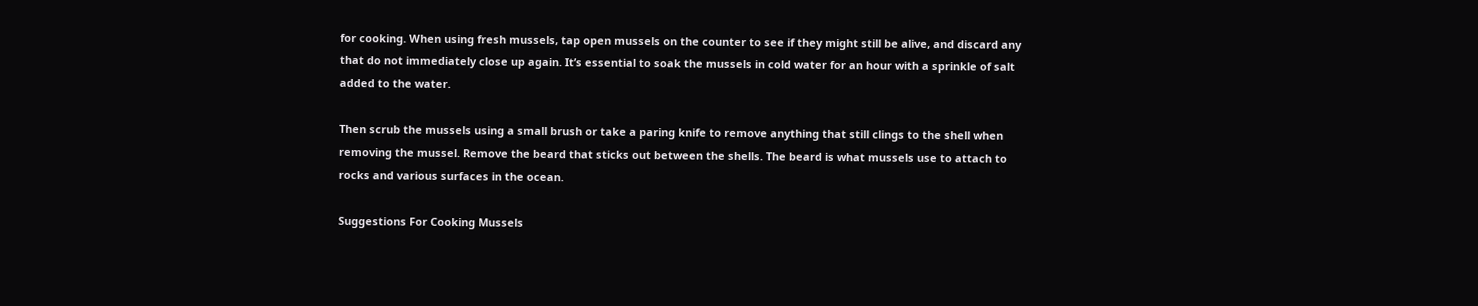for cooking. When using fresh mussels, tap open mussels on the counter to see if they might still be alive, and discard any that do not immediately close up again. It’s essential to soak the mussels in cold water for an hour with a sprinkle of salt added to the water.

Then scrub the mussels using a small brush or take a paring knife to remove anything that still clings to the shell when removing the mussel. Remove the beard that sticks out between the shells. The beard is what mussels use to attach to rocks and various surfaces in the ocean.

Suggestions For Cooking Mussels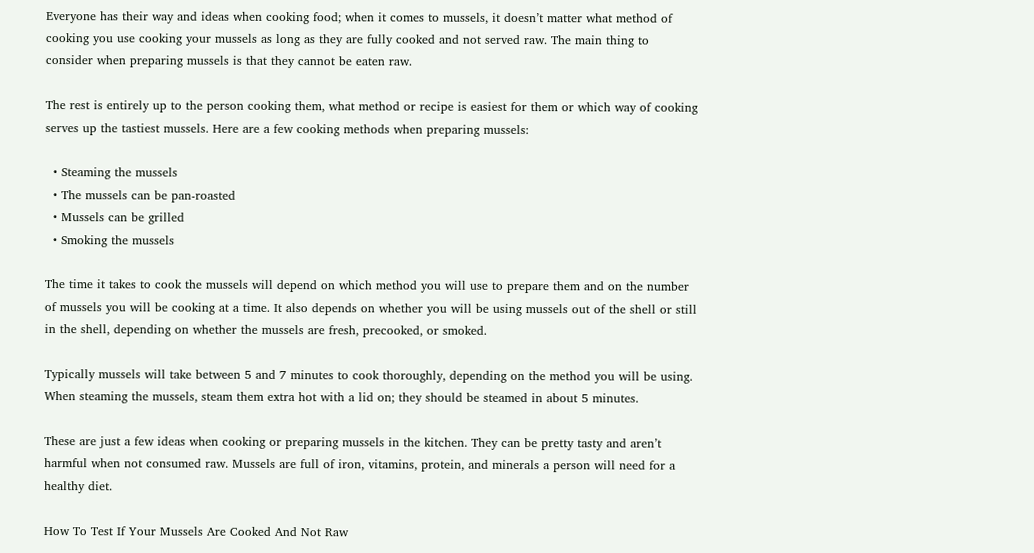Everyone has their way and ideas when cooking food; when it comes to mussels, it doesn’t matter what method of cooking you use cooking your mussels as long as they are fully cooked and not served raw. The main thing to consider when preparing mussels is that they cannot be eaten raw.

The rest is entirely up to the person cooking them, what method or recipe is easiest for them or which way of cooking serves up the tastiest mussels. Here are a few cooking methods when preparing mussels:

  • Steaming the mussels
  • The mussels can be pan-roasted
  • Mussels can be grilled
  • Smoking the mussels

The time it takes to cook the mussels will depend on which method you will use to prepare them and on the number of mussels you will be cooking at a time. It also depends on whether you will be using mussels out of the shell or still in the shell, depending on whether the mussels are fresh, precooked, or smoked.

Typically mussels will take between 5 and 7 minutes to cook thoroughly, depending on the method you will be using. When steaming the mussels, steam them extra hot with a lid on; they should be steamed in about 5 minutes.

These are just a few ideas when cooking or preparing mussels in the kitchen. They can be pretty tasty and aren’t harmful when not consumed raw. Mussels are full of iron, vitamins, protein, and minerals a person will need for a healthy diet.

How To Test If Your Mussels Are Cooked And Not Raw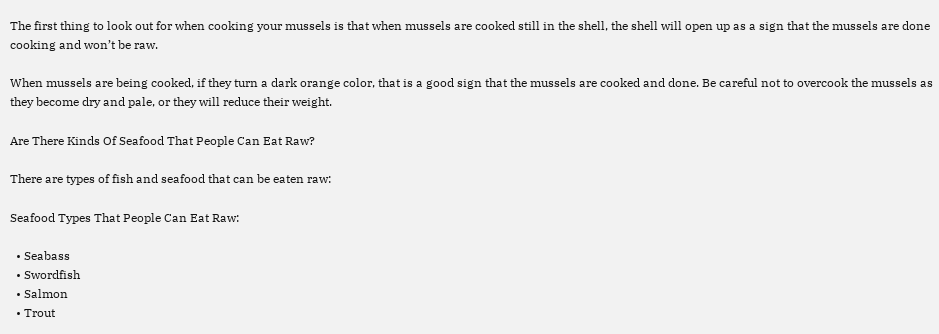The first thing to look out for when cooking your mussels is that when mussels are cooked still in the shell, the shell will open up as a sign that the mussels are done cooking and won’t be raw.

When mussels are being cooked, if they turn a dark orange color, that is a good sign that the mussels are cooked and done. Be careful not to overcook the mussels as they become dry and pale, or they will reduce their weight.

Are There Kinds Of Seafood That People Can Eat Raw?

There are types of fish and seafood that can be eaten raw:

Seafood Types That People Can Eat Raw:

  • Seabass
  • Swordfish
  • Salmon
  • Trout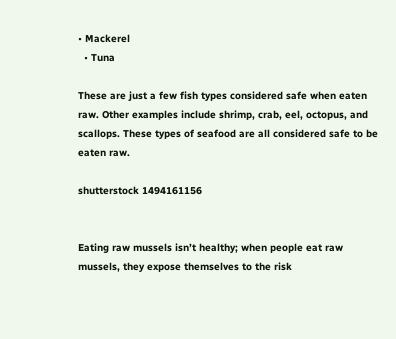• Mackerel
  • Tuna

These are just a few fish types considered safe when eaten raw. Other examples include shrimp, crab, eel, octopus, and scallops. These types of seafood are all considered safe to be eaten raw.

shutterstock 1494161156


Eating raw mussels isn’t healthy; when people eat raw mussels, they expose themselves to the risk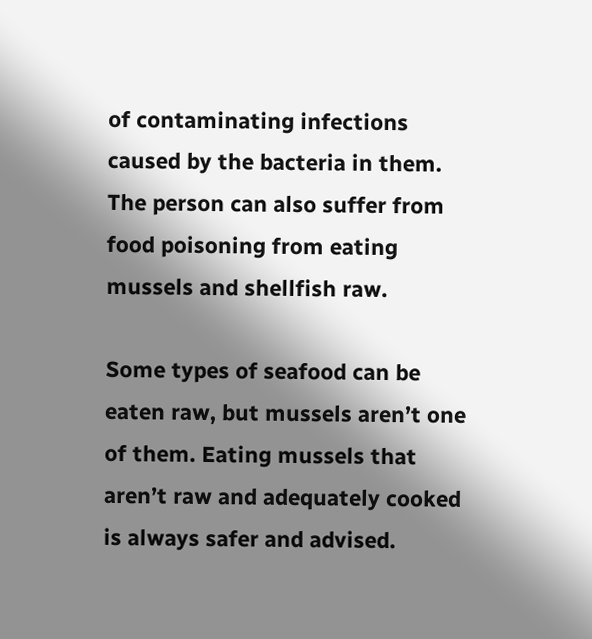of contaminating infections caused by the bacteria in them. The person can also suffer from food poisoning from eating mussels and shellfish raw.

Some types of seafood can be eaten raw, but mussels aren’t one of them. Eating mussels that aren’t raw and adequately cooked is always safer and advised.